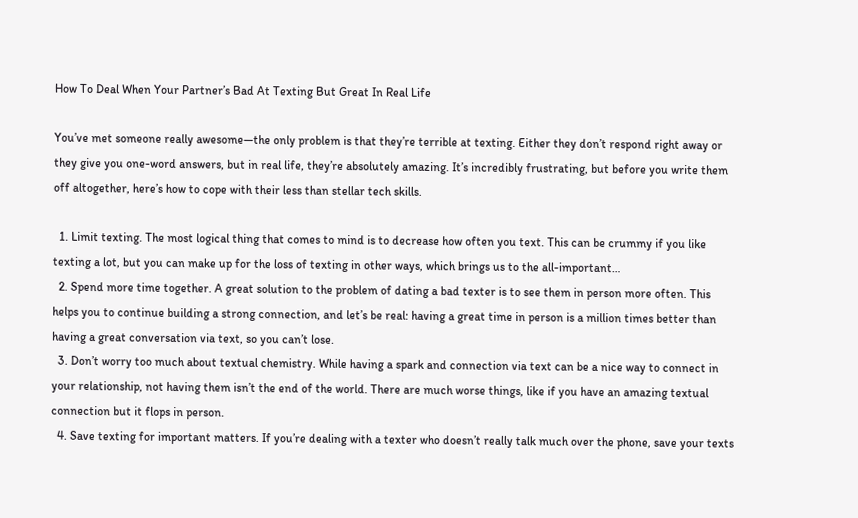How To Deal When Your Partner’s Bad At Texting But Great In Real Life

You’ve met someone really awesome—the only problem is that they’re terrible at texting. Either they don’t respond right away or they give you one-word answers, but in real life, they’re absolutely amazing. It’s incredibly frustrating, but before you write them off altogether, here’s how to cope with their less than stellar tech skills.

  1. Limit texting. The most logical thing that comes to mind is to decrease how often you text. This can be crummy if you like texting a lot, but you can make up for the loss of texting in other ways, which brings us to the all-important…
  2. Spend more time together. A great solution to the problem of dating a bad texter is to see them in person more often. This helps you to continue building a strong connection, and let’s be real: having a great time in person is a million times better than having a great conversation via text, so you can’t lose.
  3. Don’t worry too much about textual chemistry. While having a spark and connection via text can be a nice way to connect in your relationship, not having them isn’t the end of the world. There are much worse things, like if you have an amazing textual connection but it flops in person.
  4. Save texting for important matters. If you’re dealing with a texter who doesn’t really talk much over the phone, save your texts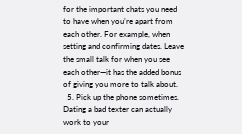for the important chats you need to have when you’re apart from each other. For example, when setting and confirming dates. Leave the small talk for when you see each other—it has the added bonus of giving you more to talk about.
  5. Pick up the phone sometimes. Dating a bad texter can actually work to your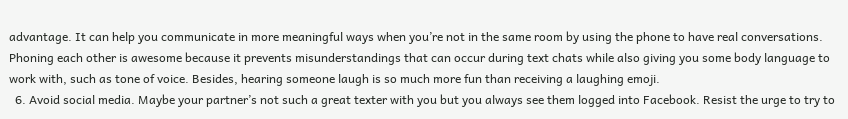advantage. It can help you communicate in more meaningful ways when you’re not in the same room by using the phone to have real conversations. Phoning each other is awesome because it prevents misunderstandings that can occur during text chats while also giving you some body language to work with, such as tone of voice. Besides, hearing someone laugh is so much more fun than receiving a laughing emoji.
  6. Avoid social media. Maybe your partner’s not such a great texter with you but you always see them logged into Facebook. Resist the urge to try to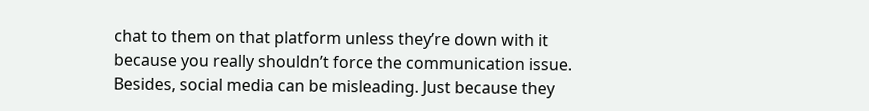chat to them on that platform unless they’re down with it because you really shouldn’t force the communication issue. Besides, social media can be misleading. Just because they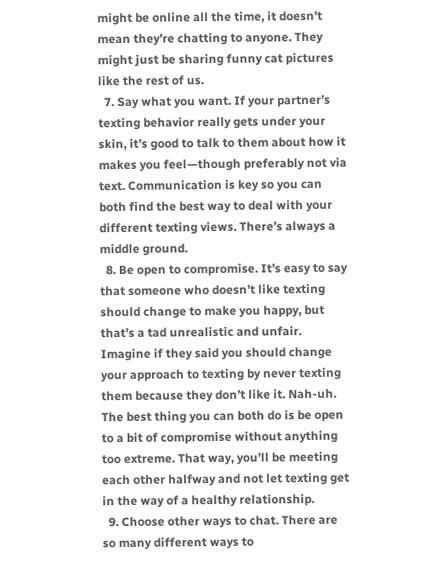might be online all the time, it doesn’t mean they’re chatting to anyone. They might just be sharing funny cat pictures like the rest of us.
  7. Say what you want. If your partner’s texting behavior really gets under your skin, it’s good to talk to them about how it makes you feel—though preferably not via text. Communication is key so you can both find the best way to deal with your different texting views. There’s always a middle ground.
  8. Be open to compromise. It’s easy to say that someone who doesn’t like texting should change to make you happy, but that’s a tad unrealistic and unfair. Imagine if they said you should change your approach to texting by never texting them because they don’t like it. Nah-uh. The best thing you can both do is be open to a bit of compromise without anything too extreme. That way, you’ll be meeting each other halfway and not let texting get in the way of a healthy relationship.
  9. Choose other ways to chat. There are so many different ways to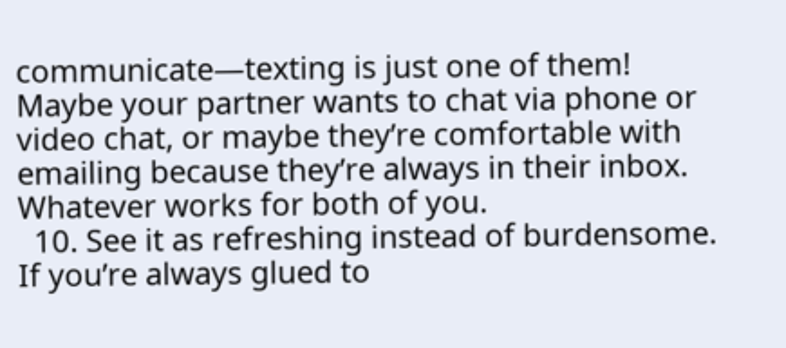communicate—texting is just one of them! Maybe your partner wants to chat via phone or video chat, or maybe they’re comfortable with emailing because they’re always in their inbox. Whatever works for both of you.
  10. See it as refreshing instead of burdensome. If you’re always glued to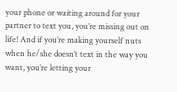your phone or waiting around for your partner to text you, you’re missing out on life! And if you’re making yourself nuts when he/she doesn’t text in the way you want, you’re letting your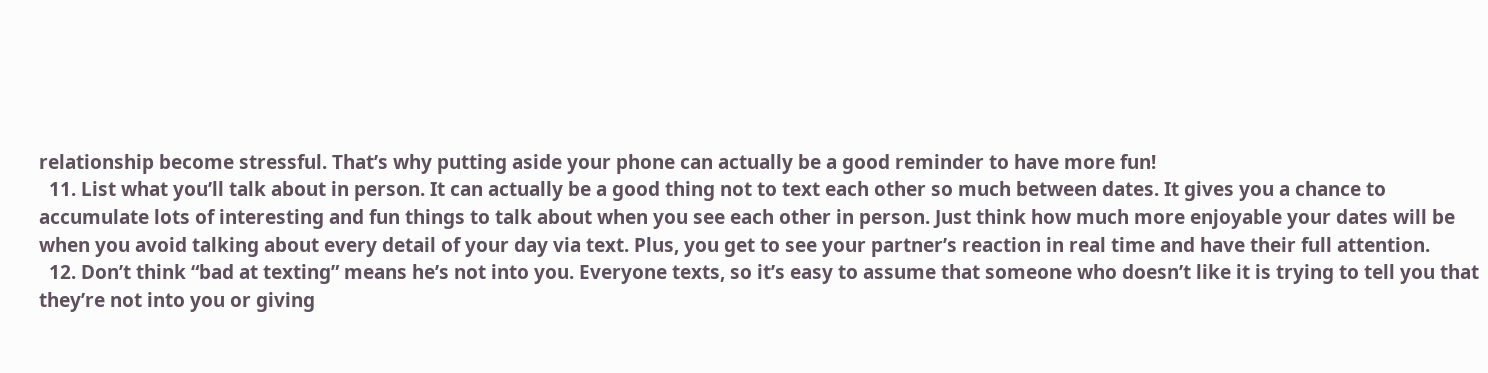relationship become stressful. That’s why putting aside your phone can actually be a good reminder to have more fun!
  11. List what you’ll talk about in person. It can actually be a good thing not to text each other so much between dates. It gives you a chance to accumulate lots of interesting and fun things to talk about when you see each other in person. Just think how much more enjoyable your dates will be when you avoid talking about every detail of your day via text. Plus, you get to see your partner’s reaction in real time and have their full attention.
  12. Don’t think “bad at texting” means he’s not into you. Everyone texts, so it’s easy to assume that someone who doesn’t like it is trying to tell you that they’re not into you or giving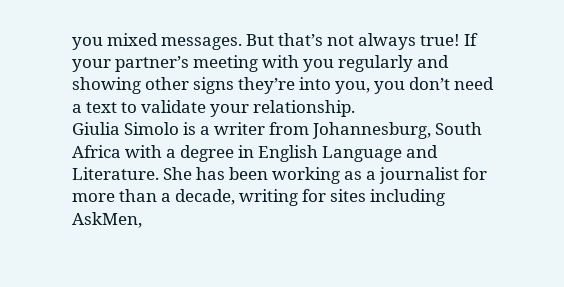you mixed messages. But that’s not always true! If your partner’s meeting with you regularly and showing other signs they’re into you, you don’t need a text to validate your relationship.
Giulia Simolo is a writer from Johannesburg, South Africa with a degree in English Language and Literature. She has been working as a journalist for more than a decade, writing for sites including AskMen,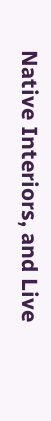Native Interiors, and Live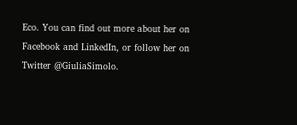Eco. You can find out more about her on Facebook and LinkedIn, or follow her on Twitter @GiuliaSimolo.